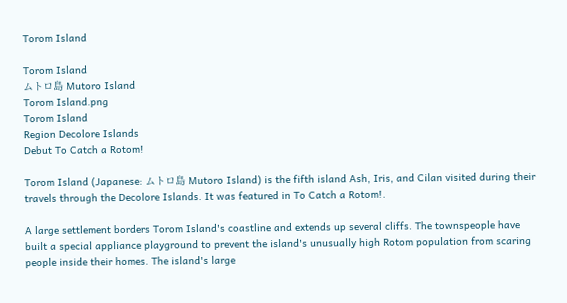Torom Island

Torom Island
ムトロ島 Mutoro Island
Torom Island.png
Torom Island
Region Decolore Islands
Debut To Catch a Rotom!

Torom Island (Japanese: ムトロ島 Mutoro Island) is the fifth island Ash, Iris, and Cilan visited during their travels through the Decolore Islands. It was featured in To Catch a Rotom!.

A large settlement borders Torom Island's coastline and extends up several cliffs. The townspeople have built a special appliance playground to prevent the island's unusually high Rotom population from scaring people inside their homes. The island's large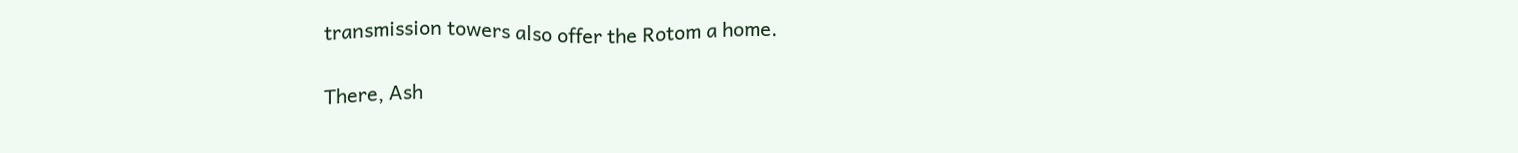transmission towers also offer the Rotom a home.

There, Ash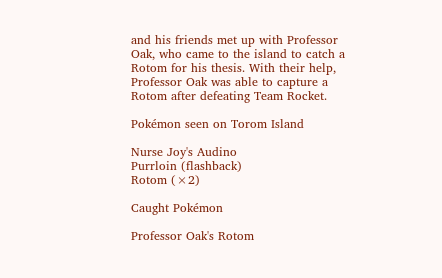and his friends met up with Professor Oak, who came to the island to catch a Rotom for his thesis. With their help, Professor Oak was able to capture a Rotom after defeating Team Rocket.

Pokémon seen on Torom Island

Nurse Joy's Audino
Purrloin (flashback)
Rotom (×2)

Caught Pokémon

Professor Oak's Rotom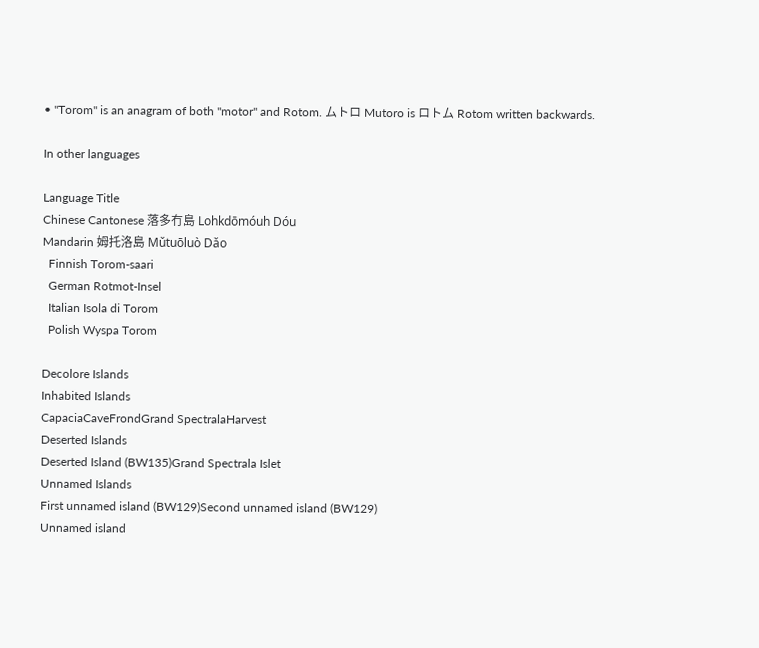• "Torom" is an anagram of both "motor" and Rotom. ムトロ Mutoro is ロトム Rotom written backwards.

In other languages

Language Title
Chinese Cantonese 落多冇島 Lohkdōmóuh Dóu
Mandarin 姆托洛島 Mǔtuōluò Dǎo
  Finnish Torom-saari
  German Rotmot-Insel
  Italian Isola di Torom
  Polish Wyspa Torom

Decolore Islands
Inhabited Islands
CapaciaCaveFrondGrand SpectralaHarvest
Deserted Islands
Deserted Island (BW135)Grand Spectrala Islet
Unnamed Islands
First unnamed island (BW129)Second unnamed island (BW129)
Unnamed island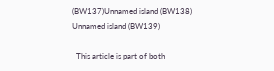(BW137)Unnamed island (BW138)
Unnamed island (BW139)

  This article is part of both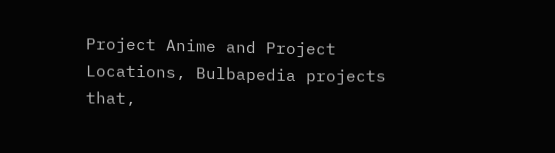Project Anime and Project Locations, Bulbapedia projects that,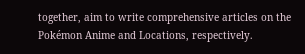together, aim to write comprehensive articles on the Pokémon Anime and Locations, respectively.